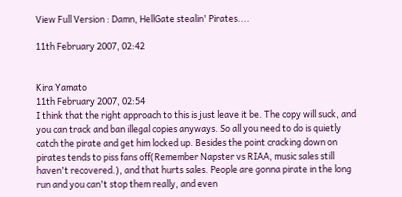View Full Version : Damn, HellGate stealin' Pirates....

11th February 2007, 02:42


Kira Yamato
11th February 2007, 02:54
I think that the right approach to this is just leave it be. The copy will suck, and you can track and ban illegal copies anyways. So all you need to do is quietly catch the pirate and get him locked up. Besides the point cracking down on pirates tends to piss fans off(Remember Napster vs RIAA, music sales still haven't recovered.), and that hurts sales. People are gonna pirate in the long run and you can't stop them really, and even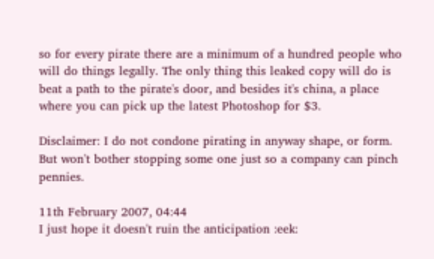so for every pirate there are a minimum of a hundred people who will do things legally. The only thing this leaked copy will do is beat a path to the pirate's door, and besides it's china, a place where you can pick up the latest Photoshop for $3.

Disclaimer: I do not condone pirating in anyway shape, or form. But won't bother stopping some one just so a company can pinch pennies.

11th February 2007, 04:44
I just hope it doesn't ruin the anticipation :eek: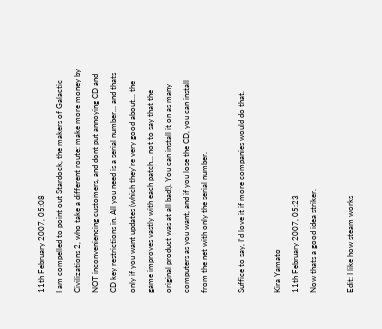11th February 2007, 05:08
I am compelled to point out Stardock, the makers of Galactic Civilizations 2, who take a different route: make more money by NOT inconveniencing customers, and dont put annoying CD and CD key restrictions in. All you need is a serial number... and thats only if you want updates (which they're very good about... the game improves vastly with each patch... not to say that the original product was at all bad!). You can install it on as many computers as you want, and if you lose the CD, you can install from the net with only the serial number.

Suffice to say, I'd love it if more companies would do that.

Kira Yamato
11th February 2007, 05:23
Now thats a good idea striker.

Edit: I like how steam works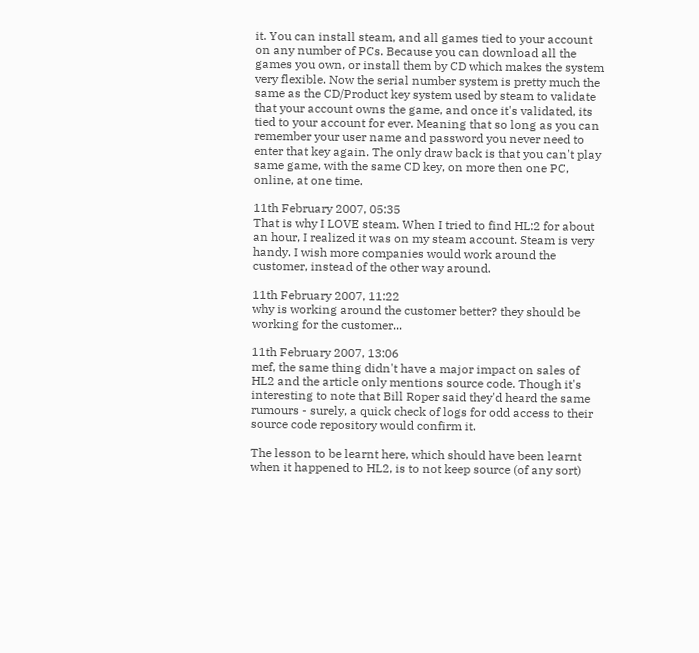it. You can install steam, and all games tied to your account on any number of PCs. Because you can download all the games you own, or install them by CD which makes the system very flexible. Now the serial number system is pretty much the same as the CD/Product key system used by steam to validate that your account owns the game, and once it's validated, its tied to your account for ever. Meaning that so long as you can remember your user name and password you never need to enter that key again. The only draw back is that you can't play same game, with the same CD key, on more then one PC, online, at one time.

11th February 2007, 05:35
That is why I LOVE steam. When I tried to find HL:2 for about an hour, I realized it was on my steam account. Steam is very handy. I wish more companies would work around the customer, instead of the other way around.

11th February 2007, 11:22
why is working around the customer better? they should be working for the customer...

11th February 2007, 13:06
mef, the same thing didn't have a major impact on sales of HL2 and the article only mentions source code. Though it's interesting to note that Bill Roper said they'd heard the same rumours - surely, a quick check of logs for odd access to their source code repository would confirm it.

The lesson to be learnt here, which should have been learnt when it happened to HL2, is to not keep source (of any sort)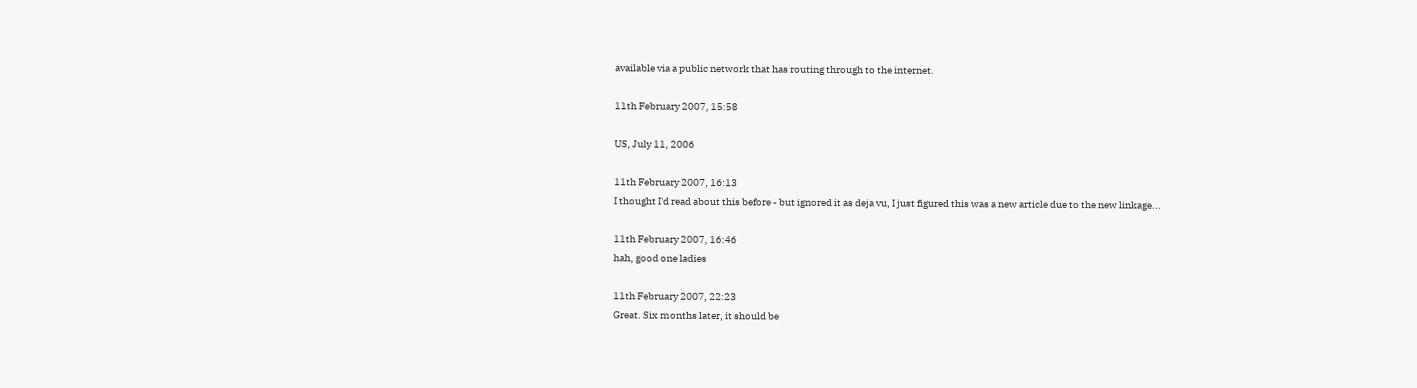available via a public network that has routing through to the internet.

11th February 2007, 15:58

US, July 11, 2006

11th February 2007, 16:13
I thought I'd read about this before - but ignored it as deja vu, I just figured this was a new article due to the new linkage...

11th February 2007, 16:46
hah, good one ladies

11th February 2007, 22:23
Great. Six months later, it should be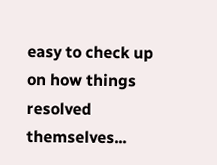easy to check up on how things resolved themselves...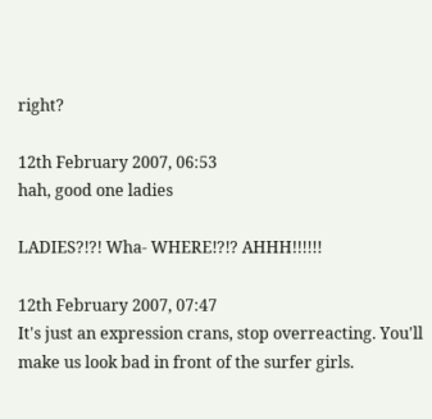right?

12th February 2007, 06:53
hah, good one ladies

LADIES?!?! Wha- WHERE!?!? AHHH!!!!!!

12th February 2007, 07:47
It's just an expression crans, stop overreacting. You'll make us look bad in front of the surfer girls.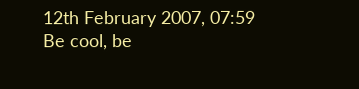12th February 2007, 07:59
Be cool, be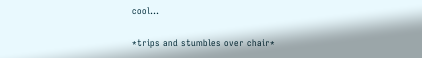cool...

*trips and stumbles over chair*